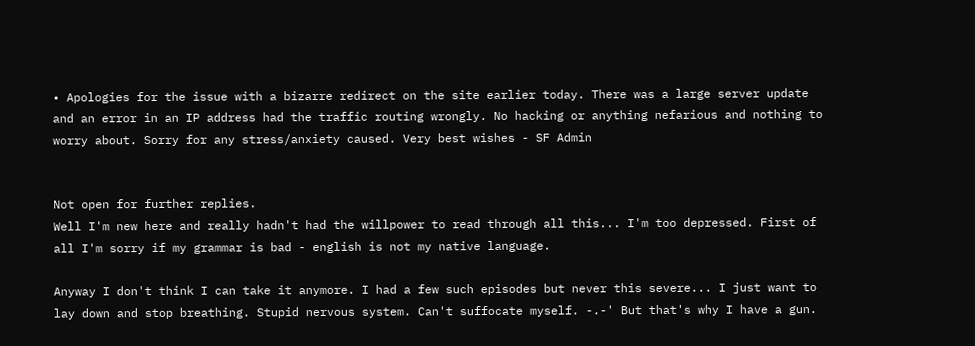• Apologies for the issue with a bizarre redirect on the site earlier today. There was a large server update and an error in an IP address had the traffic routing wrongly. No hacking or anything nefarious and nothing to worry about. Sorry for any stress/anxiety caused. Very best wishes - SF Admin


Not open for further replies.
Well I'm new here and really hadn't had the willpower to read through all this... I'm too depressed. First of all I'm sorry if my grammar is bad - english is not my native language.

Anyway I don't think I can take it anymore. I had a few such episodes but never this severe... I just want to lay down and stop breathing. Stupid nervous system. Can't suffocate myself. -.-' But that's why I have a gun.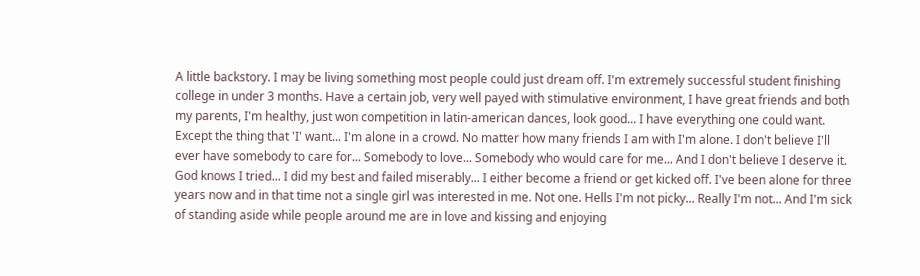A little backstory. I may be living something most people could just dream off. I'm extremely successful student finishing college in under 3 months. Have a certain job, very well payed with stimulative environment, I have great friends and both my parents, I'm healthy, just won competition in latin-american dances, look good... I have everything one could want. Except the thing that 'I' want... I'm alone in a crowd. No matter how many friends I am with I'm alone. I don't believe I'll ever have somebody to care for... Somebody to love... Somebody who would care for me... And I don't believe I deserve it. God knows I tried... I did my best and failed miserably... I either become a friend or get kicked off. I've been alone for three years now and in that time not a single girl was interested in me. Not one. Hells I'm not picky... Really I'm not... And I'm sick of standing aside while people around me are in love and kissing and enjoying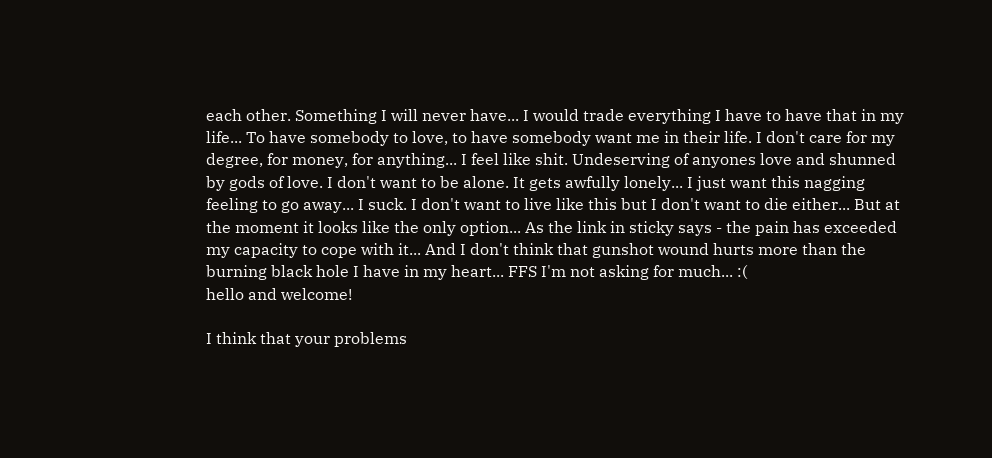each other. Something I will never have... I would trade everything I have to have that in my life... To have somebody to love, to have somebody want me in their life. I don't care for my degree, for money, for anything... I feel like shit. Undeserving of anyones love and shunned by gods of love. I don't want to be alone. It gets awfully lonely... I just want this nagging feeling to go away... I suck. I don't want to live like this but I don't want to die either... But at the moment it looks like the only option... As the link in sticky says - the pain has exceeded my capacity to cope with it... And I don't think that gunshot wound hurts more than the burning black hole I have in my heart... FFS I'm not asking for much... :(
hello and welcome!

I think that your problems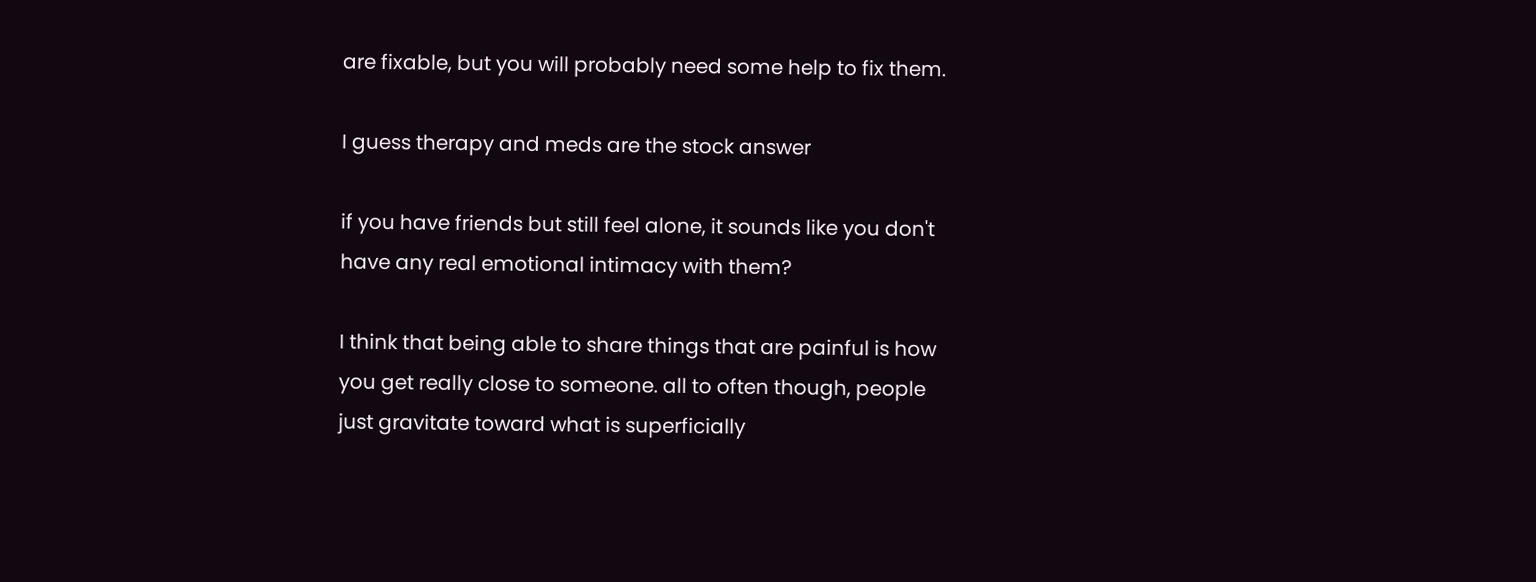are fixable, but you will probably need some help to fix them.

I guess therapy and meds are the stock answer

if you have friends but still feel alone, it sounds like you don't have any real emotional intimacy with them?

I think that being able to share things that are painful is how you get really close to someone. all to often though, people just gravitate toward what is superficially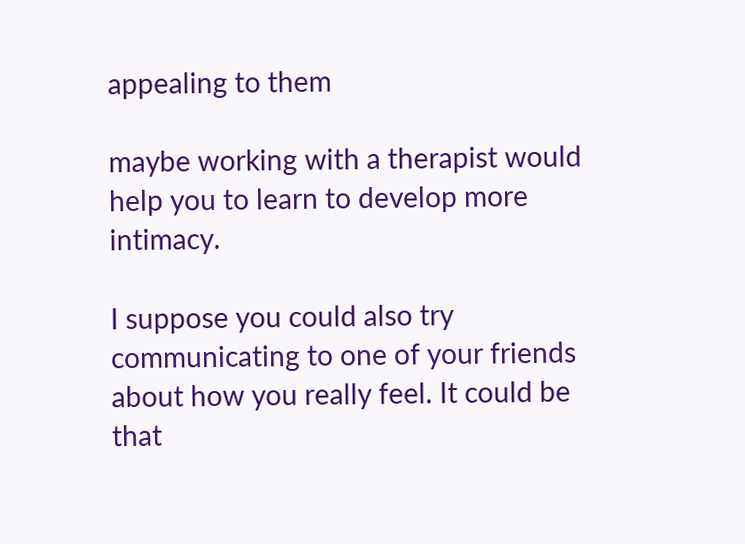appealing to them

maybe working with a therapist would help you to learn to develop more intimacy.

I suppose you could also try communicating to one of your friends about how you really feel. It could be that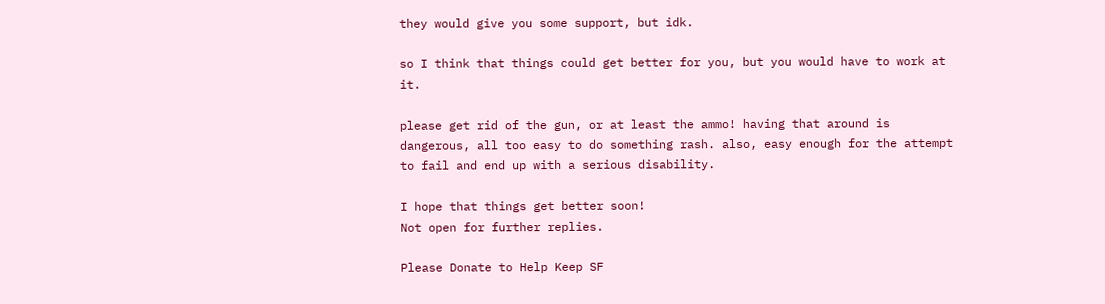they would give you some support, but idk.

so I think that things could get better for you, but you would have to work at it.

please get rid of the gun, or at least the ammo! having that around is dangerous, all too easy to do something rash. also, easy enough for the attempt to fail and end up with a serious disability.

I hope that things get better soon!
Not open for further replies.

Please Donate to Help Keep SF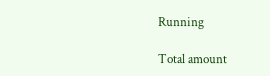Running

Total amount